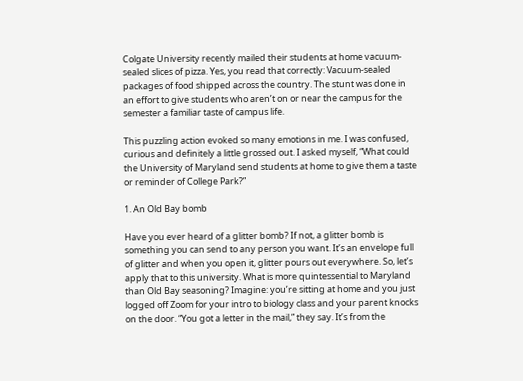Colgate University recently mailed their students at home vacuum-sealed slices of pizza. Yes, you read that correctly: Vacuum-sealed packages of food shipped across the country. The stunt was done in an effort to give students who aren’t on or near the campus for the semester a familiar taste of campus life.

This puzzling action evoked so many emotions in me. I was confused, curious and definitely a little grossed out. I asked myself, “What could the University of Maryland send students at home to give them a taste or reminder of College Park?”

1. An Old Bay bomb

Have you ever heard of a glitter bomb? If not, a glitter bomb is something you can send to any person you want. It’s an envelope full of glitter and when you open it, glitter pours out everywhere. So, let’s apply that to this university. What is more quintessential to Maryland than Old Bay seasoning? Imagine: you’re sitting at home and you just logged off Zoom for your intro to biology class and your parent knocks on the door. “You got a letter in the mail,” they say. It’s from the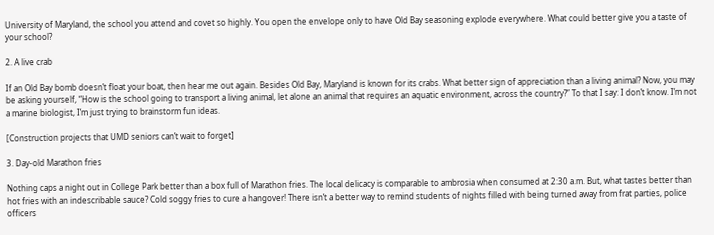University of Maryland, the school you attend and covet so highly. You open the envelope only to have Old Bay seasoning explode everywhere. What could better give you a taste of your school?

2. A live crab

If an Old Bay bomb doesn’t float your boat, then hear me out again. Besides Old Bay, Maryland is known for its crabs. What better sign of appreciation than a living animal? Now, you may be asking yourself, “How is the school going to transport a living animal, let alone an animal that requires an aquatic environment, across the country?” To that I say: I don’t know. I’m not a marine biologist, I’m just trying to brainstorm fun ideas.

[Construction projects that UMD seniors can’t wait to forget]

3. Day-old Marathon fries

Nothing caps a night out in College Park better than a box full of Marathon fries. The local delicacy is comparable to ambrosia when consumed at 2:30 a.m. But, what tastes better than hot fries with an indescribable sauce? Cold soggy fries to cure a hangover! There isn’t a better way to remind students of nights filled with being turned away from frat parties, police officers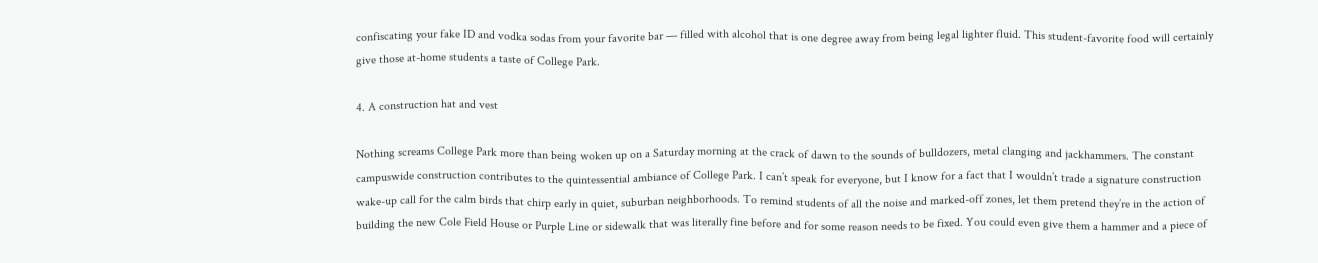confiscating your fake ID and vodka sodas from your favorite bar — filled with alcohol that is one degree away from being legal lighter fluid. This student-favorite food will certainly give those at-home students a taste of College Park.

4. A construction hat and vest

Nothing screams College Park more than being woken up on a Saturday morning at the crack of dawn to the sounds of bulldozers, metal clanging and jackhammers. The constant campuswide construction contributes to the quintessential ambiance of College Park. I can’t speak for everyone, but I know for a fact that I wouldn’t trade a signature construction wake-up call for the calm birds that chirp early in quiet, suburban neighborhoods. To remind students of all the noise and marked-off zones, let them pretend they’re in the action of building the new Cole Field House or Purple Line or sidewalk that was literally fine before and for some reason needs to be fixed. You could even give them a hammer and a piece of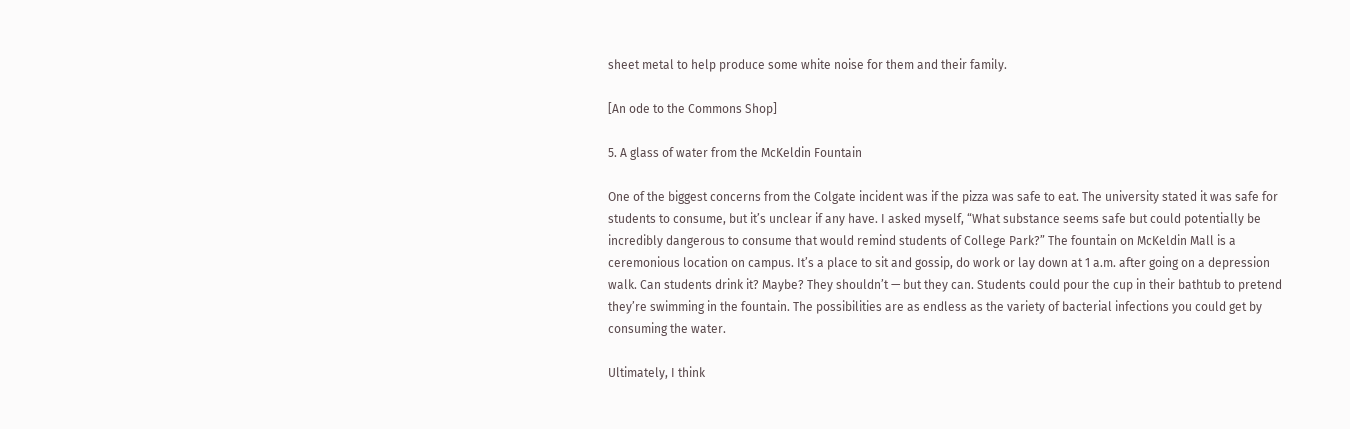sheet metal to help produce some white noise for them and their family.

[An ode to the Commons Shop]

5. A glass of water from the McKeldin Fountain

One of the biggest concerns from the Colgate incident was if the pizza was safe to eat. The university stated it was safe for students to consume, but it’s unclear if any have. I asked myself, “What substance seems safe but could potentially be incredibly dangerous to consume that would remind students of College Park?” The fountain on McKeldin Mall is a ceremonious location on campus. It’s a place to sit and gossip, do work or lay down at 1 a.m. after going on a depression walk. Can students drink it? Maybe? They shouldn’t — but they can. Students could pour the cup in their bathtub to pretend they’re swimming in the fountain. The possibilities are as endless as the variety of bacterial infections you could get by consuming the water.

Ultimately, I think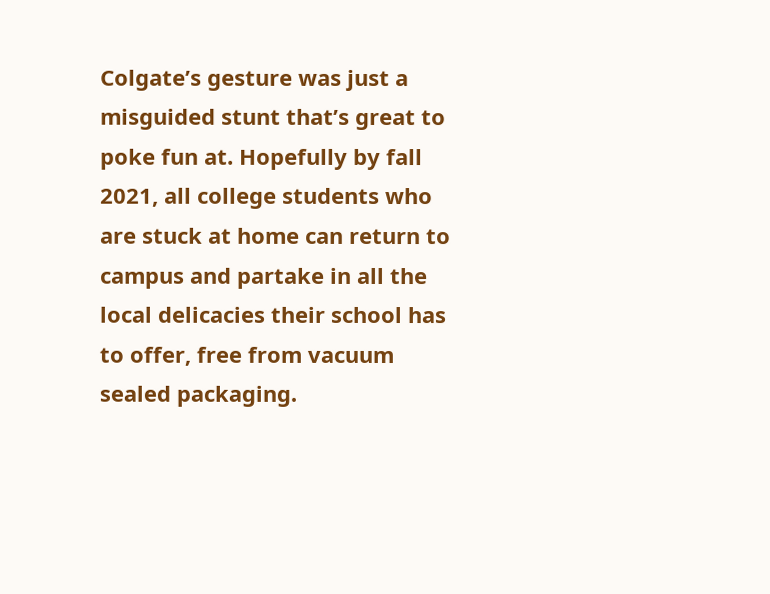Colgate’s gesture was just a misguided stunt that’s great to poke fun at. Hopefully by fall 2021, all college students who are stuck at home can return to campus and partake in all the local delicacies their school has to offer, free from vacuum sealed packaging.